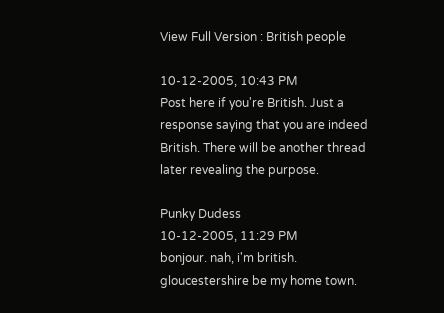View Full Version : British people

10-12-2005, 10:43 PM
Post here if you're British. Just a response saying that you are indeed British. There will be another thread later revealing the purpose.

Punky Dudess
10-12-2005, 11:29 PM
bonjour. nah, i'm british. gloucestershire be my home town.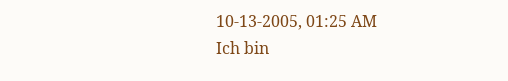10-13-2005, 01:25 AM
Ich bin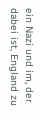ein Nazi und im, der dabei ist, England zu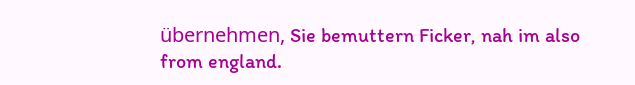übernehmen, Sie bemuttern Ficker, nah im also from england.